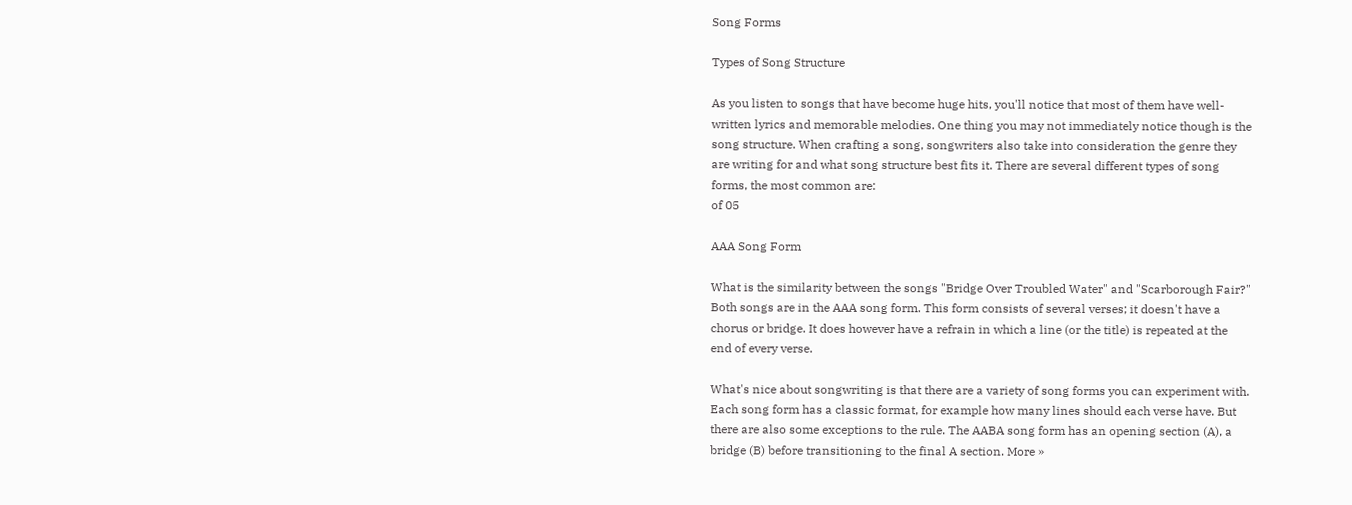Song Forms

Types of Song Structure

As you listen to songs that have become huge hits, you'll notice that most of them have well-written lyrics and memorable melodies. One thing you may not immediately notice though is the song structure. When crafting a song, songwriters also take into consideration the genre they are writing for and what song structure best fits it. There are several different types of song forms, the most common are:
of 05

AAA Song Form

What is the similarity between the songs "Bridge Over Troubled Water" and "Scarborough Fair?" Both songs are in the AAA song form. This form consists of several verses; it doesn't have a chorus or bridge. It does however have a refrain in which a line (or the title) is repeated at the end of every verse.

What's nice about songwriting is that there are a variety of song forms you can experiment with. Each song form has a classic format, for example how many lines should each verse have. But there are also some exceptions to the rule. The AABA song form has an opening section (A), a bridge (B) before transitioning to the final A section. More »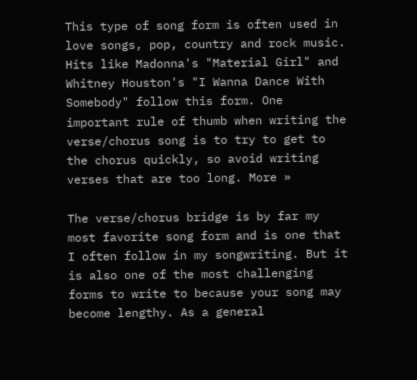This type of song form is often used in love songs, pop, country and rock music. Hits like Madonna's "Material Girl" and Whitney Houston's "I Wanna Dance With Somebody" follow this form. One important rule of thumb when writing the verse/chorus song is to try to get to the chorus quickly, so avoid writing verses that are too long. More »

The verse/chorus bridge is by far my most favorite song form and is one that I often follow in my songwriting. But it is also one of the most challenging forms to write to because your song may become lengthy. As a general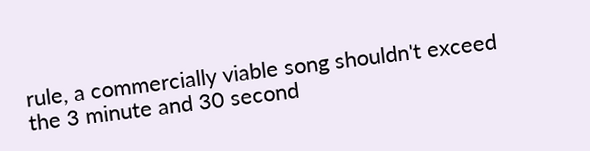rule, a commercially viable song shouldn't exceed the 3 minute and 30 second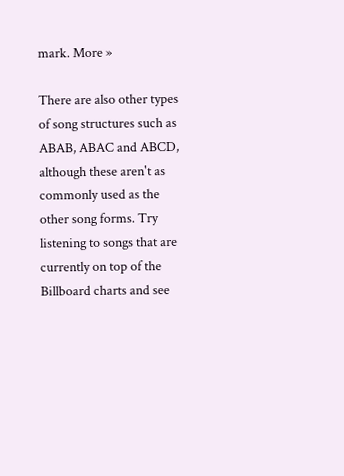mark. More »

There are also other types of song structures such as ABAB, ABAC and ABCD, although these aren't as commonly used as the other song forms. Try listening to songs that are currently on top of the Billboard charts and see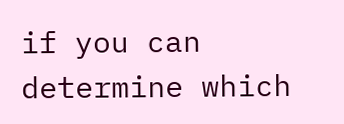if you can determine which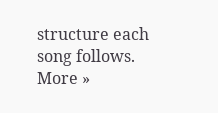structure each song follows. More »